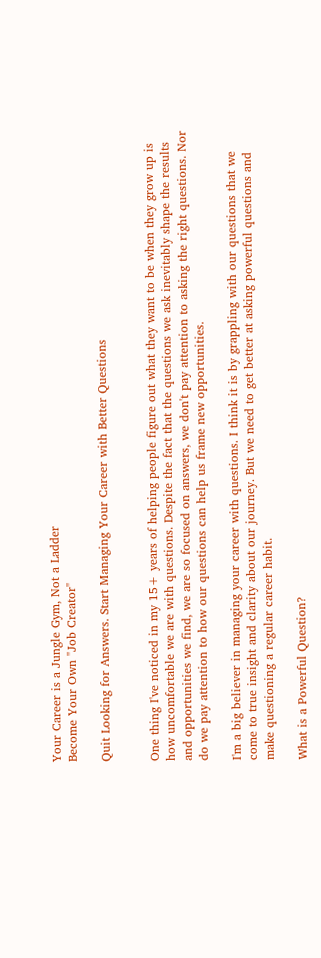Your Career is a Jungle Gym, Not a Ladder
Become Your Own "Job Creator"

Quit Looking for Answers. Start Managing Your Career with Better Questions


One thing I've noticed in my 15+ years of helping people figure out what they want to be when they grow up is how uncomfortable we are with questions. Despite the fact that the questions we ask inevitably shape the results and opportunities we find, we are so focused on answers, we don't pay attention to asking the right questions. Nor do we pay attention to how our questions can help us frame new opportunities.

I'm a big believer in managing your career with questions. I think it is by grappling with our questions that we come to true insight and clarity about our journey. But we need to get better at asking powerful questions and make questioning a regular career habit.

What is a Powerful Question?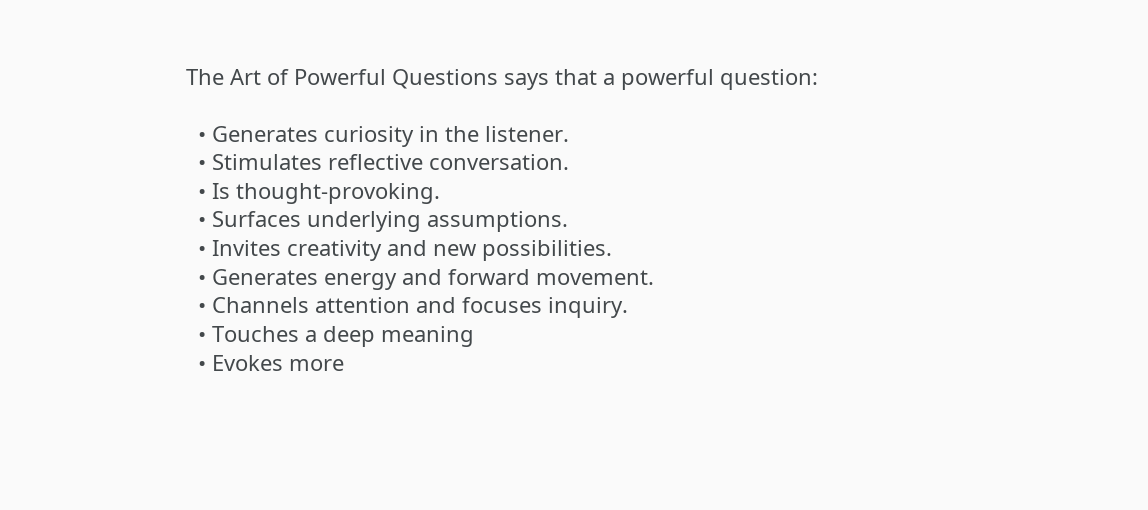The Art of Powerful Questions says that a powerful question:

  • Generates curiosity in the listener.
  • Stimulates reflective conversation.
  • Is thought-provoking.
  • Surfaces underlying assumptions.
  • Invites creativity and new possibilities.
  • Generates energy and forward movement.
  • Channels attention and focuses inquiry.
  • Touches a deep meaning
  • Evokes more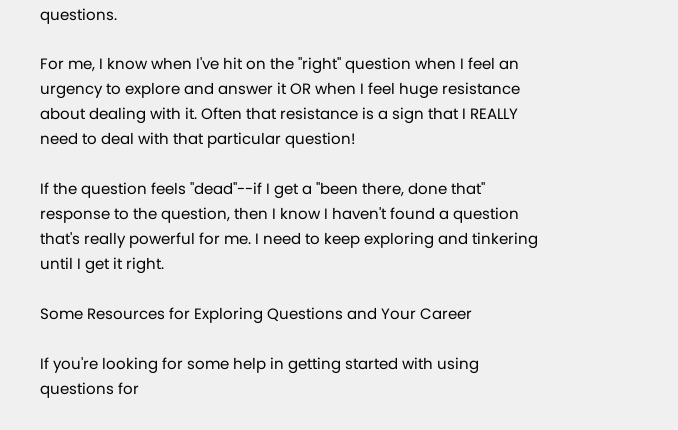questions.

For me, I know when I've hit on the "right" question when I feel an urgency to explore and answer it OR when I feel huge resistance about dealing with it. Often that resistance is a sign that I REALLY need to deal with that particular question!

If the question feels "dead"--if I get a "been there, done that" response to the question, then I know I haven't found a question that's really powerful for me. I need to keep exploring and tinkering until I get it right.

Some Resources for Exploring Questions and Your Career

If you're looking for some help in getting started with using questions for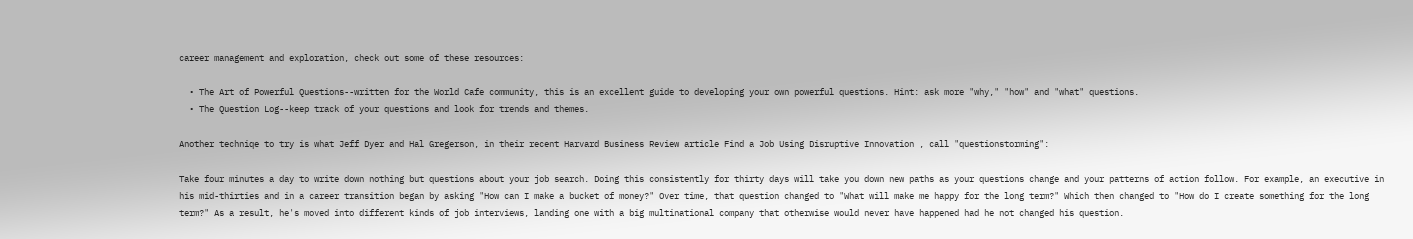career management and exploration, check out some of these resources:

  • The Art of Powerful Questions--written for the World Cafe community, this is an excellent guide to developing your own powerful questions. Hint: ask more "why," "how" and "what" questions.
  • The Question Log--keep track of your questions and look for trends and themes.

Another techniqe to try is what Jeff Dyer and Hal Gregerson, in their recent Harvard Business Review article Find a Job Using Disruptive Innovation , call "questionstorming":

Take four minutes a day to write down nothing but questions about your job search. Doing this consistently for thirty days will take you down new paths as your questions change and your patterns of action follow. For example, an executive in his mid-thirties and in a career transition began by asking "How can I make a bucket of money?" Over time, that question changed to "What will make me happy for the long term?" Which then changed to "How do I create something for the long term?" As a result, he's moved into different kinds of job interviews, landing one with a big multinational company that otherwise would never have happened had he not changed his question.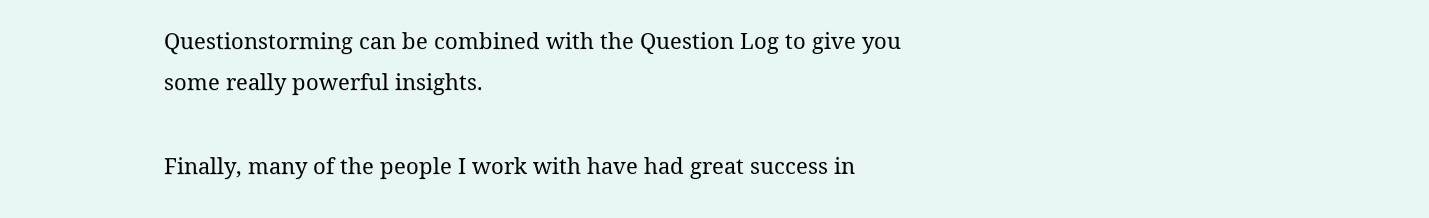Questionstorming can be combined with the Question Log to give you some really powerful insights.

Finally, many of the people I work with have had great success in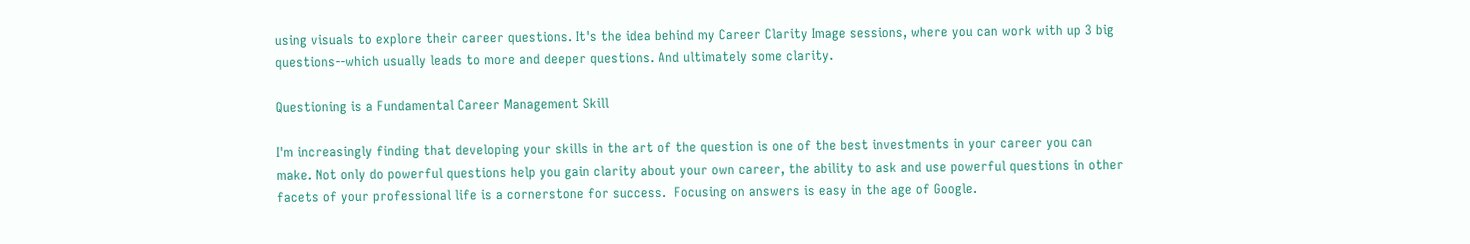using visuals to explore their career questions. It's the idea behind my Career Clarity Image sessions, where you can work with up 3 big questions--which usually leads to more and deeper questions. And ultimately some clarity.

Questioning is a Fundamental Career Management Skill

I'm increasingly finding that developing your skills in the art of the question is one of the best investments in your career you can make. Not only do powerful questions help you gain clarity about your own career, the ability to ask and use powerful questions in other facets of your professional life is a cornerstone for success.  Focusing on answers is easy in the age of Google.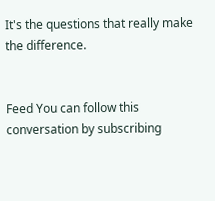It's the questions that really make the difference.


Feed You can follow this conversation by subscribing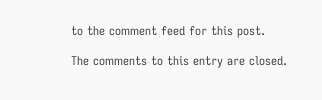to the comment feed for this post.

The comments to this entry are closed.